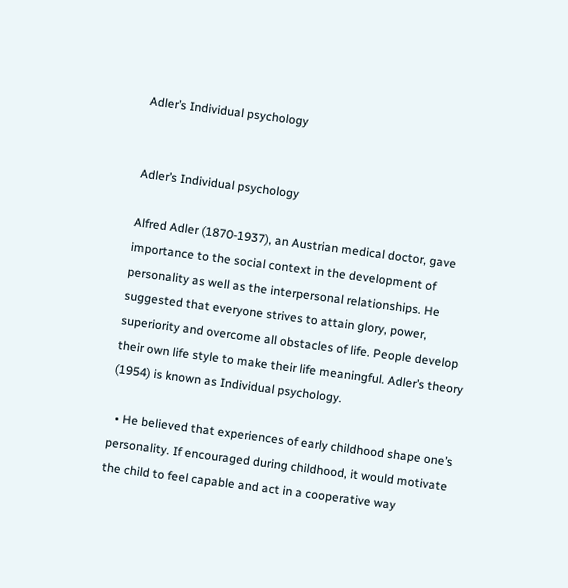Adler’s Individual psychology


Adler’s Individual psychology

Alfred Adler (1870-1937), an Austrian medical doctor, gave importance to the social context in the development of personality as well as the interpersonal relationships. He suggested that everyone strives to attain glory, power, superiority and overcome all obstacles of life. People develop their own life style to make their life meaningful. Adler’s theory (1954) is known as Individual psychology.

  • He believed that experiences of early childhood shape one’s personality. If encouraged during childhood, it would motivate the child to feel capable and act in a cooperative way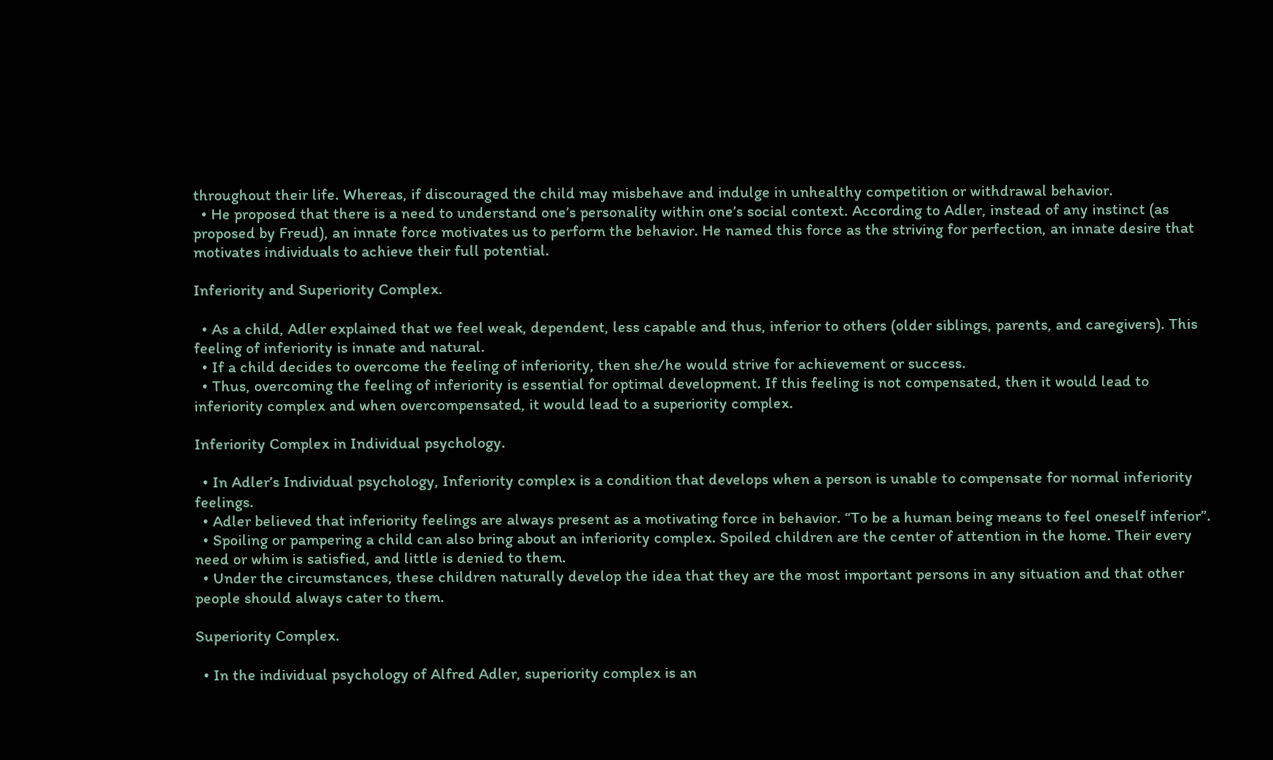throughout their life. Whereas, if discouraged the child may misbehave and indulge in unhealthy competition or withdrawal behavior.
  • He proposed that there is a need to understand one’s personality within one’s social context. According to Adler, instead of any instinct (as proposed by Freud), an innate force motivates us to perform the behavior. He named this force as the striving for perfection, an innate desire that motivates individuals to achieve their full potential.

Inferiority and Superiority Complex.

  • As a child, Adler explained that we feel weak, dependent, less capable and thus, inferior to others (older siblings, parents, and caregivers). This feeling of inferiority is innate and natural.
  • If a child decides to overcome the feeling of inferiority, then she/he would strive for achievement or success.
  • Thus, overcoming the feeling of inferiority is essential for optimal development. If this feeling is not compensated, then it would lead to inferiority complex and when overcompensated, it would lead to a superiority complex.

Inferiority Complex in Individual psychology.

  • In Adler’s Individual psychology, Inferiority complex is a condition that develops when a person is unable to compensate for normal inferiority feelings.
  • Adler believed that inferiority feelings are always present as a motivating force in behavior. “To be a human being means to feel oneself inferior”.
  • Spoiling or pampering a child can also bring about an inferiority complex. Spoiled children are the center of attention in the home. Their every need or whim is satisfied, and little is denied to them.
  • Under the circumstances, these children naturally develop the idea that they are the most important persons in any situation and that other people should always cater to them.

Superiority Complex.

  • In the individual psychology of Alfred Adler, superiority complex is an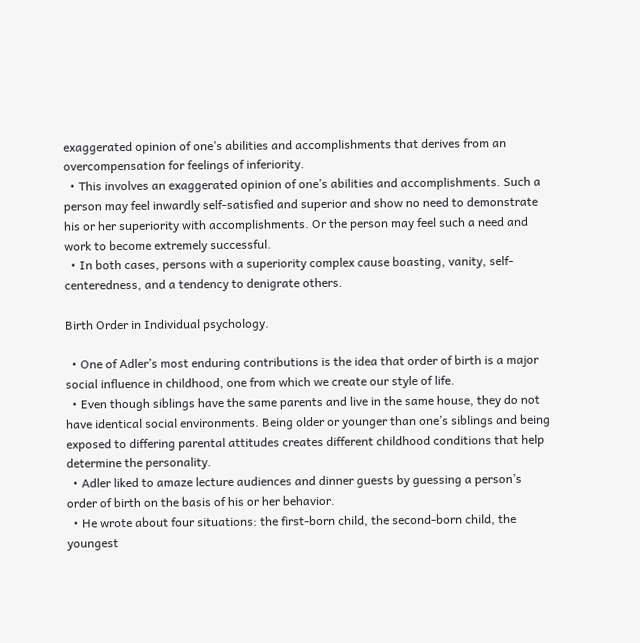exaggerated opinion of one’s abilities and accomplishments that derives from an overcompensation for feelings of inferiority.
  • This involves an exaggerated opinion of one’s abilities and accomplishments. Such a person may feel inwardly self-satisfied and superior and show no need to demonstrate his or her superiority with accomplishments. Or the person may feel such a need and work to become extremely successful.
  • In both cases, persons with a superiority complex cause boasting, vanity, self- centeredness, and a tendency to denigrate others.

Birth Order in Individual psychology.

  • One of Adler’s most enduring contributions is the idea that order of birth is a major social influence in childhood, one from which we create our style of life.
  • Even though siblings have the same parents and live in the same house, they do not have identical social environments. Being older or younger than one’s siblings and being exposed to differing parental attitudes creates different childhood conditions that help determine the personality.
  • Adler liked to amaze lecture audiences and dinner guests by guessing a person’s order of birth on the basis of his or her behavior.
  • He wrote about four situations: the first-born child, the second-born child, the youngest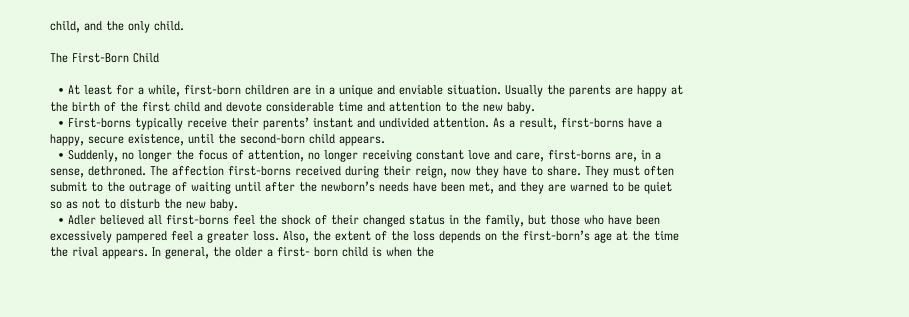child, and the only child.

The First-Born Child

  • At least for a while, first-born children are in a unique and enviable situation. Usually the parents are happy at the birth of the first child and devote considerable time and attention to the new baby.
  • First-borns typically receive their parents’ instant and undivided attention. As a result, first-borns have a happy, secure existence, until the second-born child appears.
  • Suddenly, no longer the focus of attention, no longer receiving constant love and care, first-borns are, in a sense, dethroned. The affection first-borns received during their reign, now they have to share. They must often submit to the outrage of waiting until after the newborn’s needs have been met, and they are warned to be quiet so as not to disturb the new baby.
  • Adler believed all first-borns feel the shock of their changed status in the family, but those who have been excessively pampered feel a greater loss. Also, the extent of the loss depends on the first-born’s age at the time the rival appears. In general, the older a first- born child is when the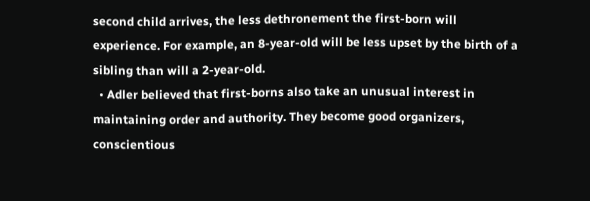second child arrives, the less dethronement the first-born will experience. For example, an 8-year-old will be less upset by the birth of a sibling than will a 2-year-old.
  • Adler believed that first-borns also take an unusual interest in maintaining order and authority. They become good organizers, conscientious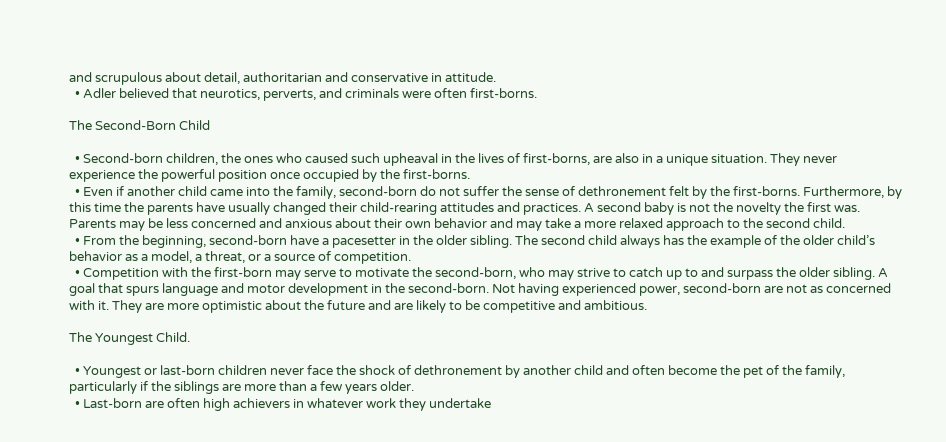and scrupulous about detail, authoritarian and conservative in attitude.
  • Adler believed that neurotics, perverts, and criminals were often first-borns.

The Second-Born Child

  • Second-born children, the ones who caused such upheaval in the lives of first-borns, are also in a unique situation. They never experience the powerful position once occupied by the first-borns.
  • Even if another child came into the family, second-born do not suffer the sense of dethronement felt by the first-borns. Furthermore, by this time the parents have usually changed their child-rearing attitudes and practices. A second baby is not the novelty the first was. Parents may be less concerned and anxious about their own behavior and may take a more relaxed approach to the second child.
  • From the beginning, second-born have a pacesetter in the older sibling. The second child always has the example of the older child’s behavior as a model, a threat, or a source of competition.
  • Competition with the first-born may serve to motivate the second-born, who may strive to catch up to and surpass the older sibling. A goal that spurs language and motor development in the second-born. Not having experienced power, second-born are not as concerned with it. They are more optimistic about the future and are likely to be competitive and ambitious.

The Youngest Child.

  • Youngest or last-born children never face the shock of dethronement by another child and often become the pet of the family, particularly if the siblings are more than a few years older.
  • Last-born are often high achievers in whatever work they undertake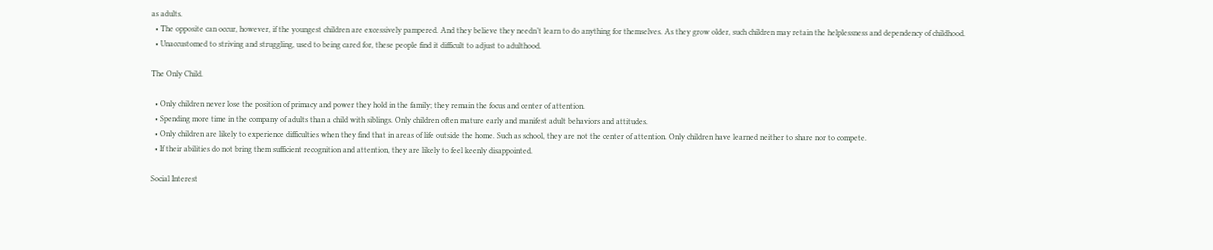as adults.
  • The opposite can occur, however, if the youngest children are excessively pampered. And they believe they needn’t learn to do anything for themselves. As they grow older, such children may retain the helplessness and dependency of childhood.
  • Unaccustomed to striving and struggling, used to being cared for, these people find it difficult to adjust to adulthood.

The Only Child.

  • Only children never lose the position of primacy and power they hold in the family; they remain the focus and center of attention.
  • Spending more time in the company of adults than a child with siblings. Only children often mature early and manifest adult behaviors and attitudes.
  • Only children are likely to experience difficulties when they find that in areas of life outside the home. Such as school, they are not the center of attention. Only children have learned neither to share nor to compete.
  • If their abilities do not bring them sufficient recognition and attention, they are likely to feel keenly disappointed.

Social Interest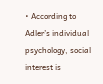• According to Adler’s individual psychology, social interest is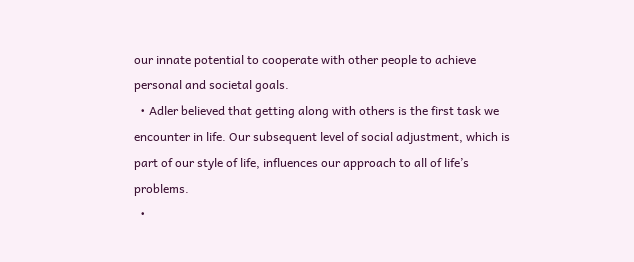our innate potential to cooperate with other people to achieve personal and societal goals.
  • Adler believed that getting along with others is the first task we encounter in life. Our subsequent level of social adjustment, which is part of our style of life, influences our approach to all of life’s problems.
  •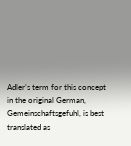Adler’s term for this concept in the original German, Gemeinschaftsgefuhl, is best translated as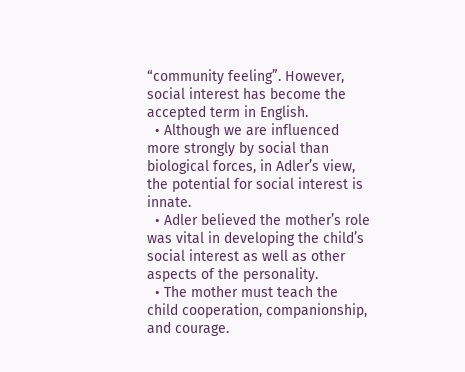“community feeling”. However, social interest has become the accepted term in English.
  • Although we are influenced more strongly by social than biological forces, in Adler’s view, the potential for social interest is innate.
  • Adler believed the mother’s role was vital in developing the child’s social interest as well as other aspects of the personality.
  • The mother must teach the child cooperation, companionship, and courage.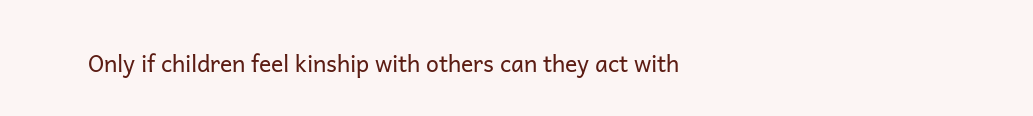Only if children feel kinship with others can they act with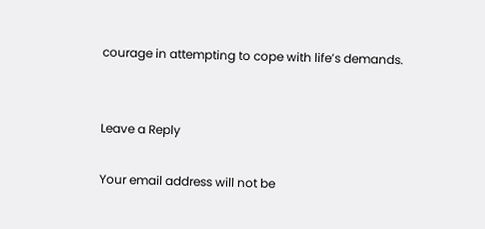courage in attempting to cope with life’s demands.


Leave a Reply

Your email address will not be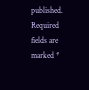published. Required fields are marked *